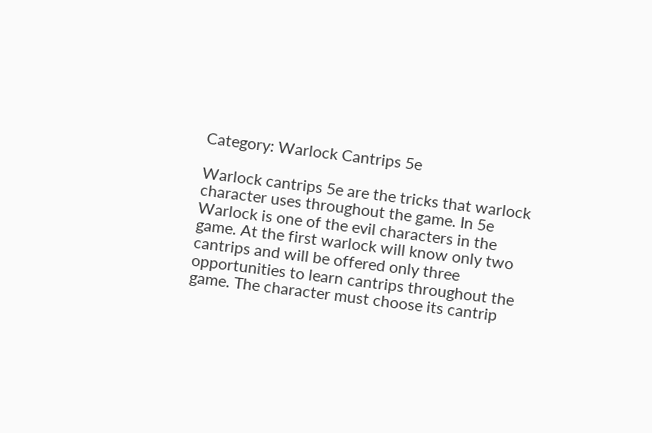Category: Warlock Cantrips 5e

Warlock cantrips 5e are the tricks that warlock character uses throughout the game. In 5e Warlock is one of the evil characters in the game. At the first warlock will know only two cantrips and will be offered only three opportunities to learn cantrips throughout the game. The character must choose its cantrip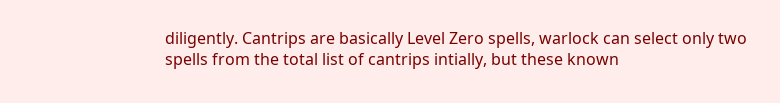diligently. Cantrips are basically Level Zero spells, warlock can select only two spells from the total list of cantrips intially, but these known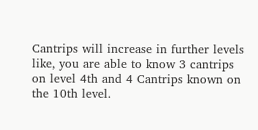Cantrips will increase in further levels like, you are able to know 3 cantrips on level 4th and 4 Cantrips known on the 10th level.